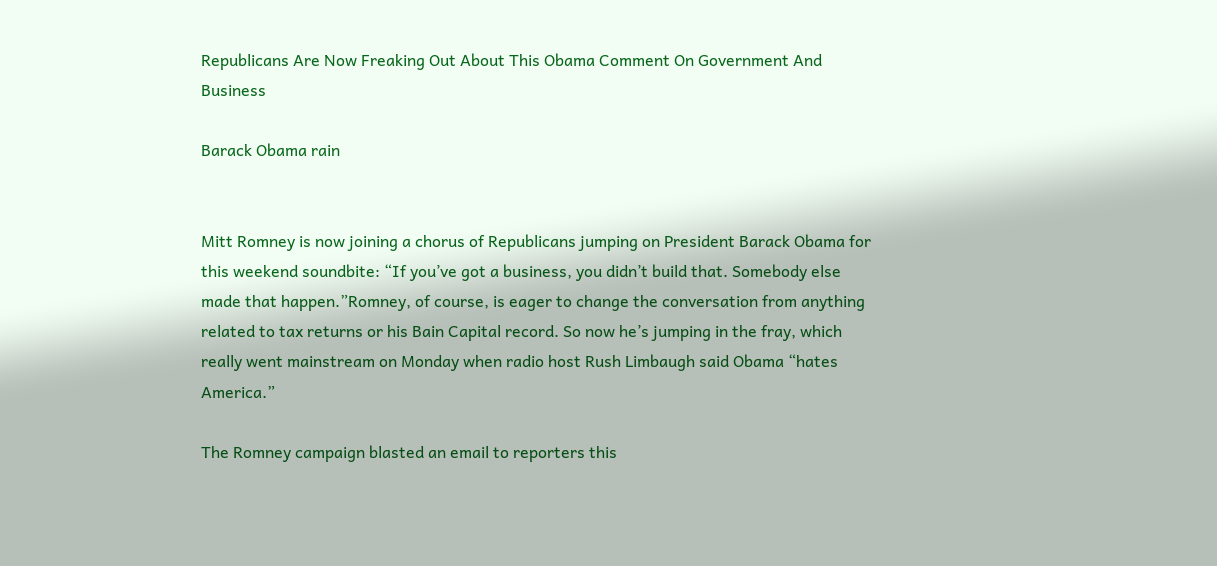Republicans Are Now Freaking Out About This Obama Comment On Government And Business

Barack Obama rain


Mitt Romney is now joining a chorus of Republicans jumping on President Barack Obama for this weekend soundbite: “If you’ve got a business, you didn’t build that. Somebody else made that happen.”Romney, of course, is eager to change the conversation from anything related to tax returns or his Bain Capital record. So now he’s jumping in the fray, which really went mainstream on Monday when radio host Rush Limbaugh said Obama “hates America.”

The Romney campaign blasted an email to reporters this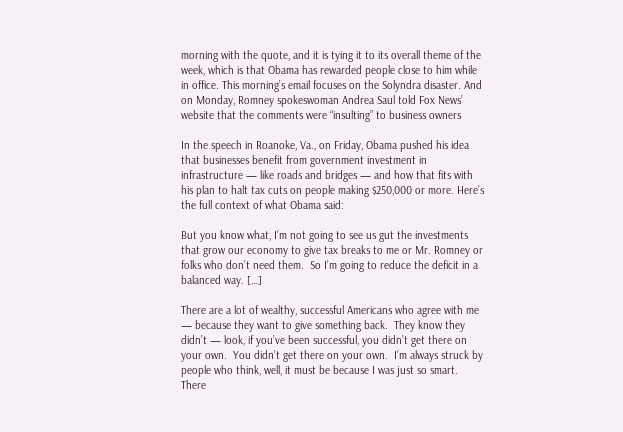morning with the quote, and it is tying it to its overall theme of the week, which is that Obama has rewarded people close to him while in office. This morning’s email focuses on the Solyndra disaster. And on Monday, Romney spokeswoman Andrea Saul told Fox News’ website that the comments were “insulting” to business owners

In the speech in Roanoke, Va., on Friday, Obama pushed his idea that businesses benefit from government investment in infrastructure — like roads and bridges — and how that fits with his plan to halt tax cuts on people making $250,000 or more. Here’s the full context of what Obama said:

But you know what, I’m not going to see us gut the investments that grow our economy to give tax breaks to me or Mr. Romney or folks who don’t need them.  So I’m going to reduce the deficit in a balanced way. […]

There are a lot of wealthy, successful Americans who agree with me — because they want to give something back.  They know they didn’t — look, if you’ve been successful, you didn’t get there on your own.  You didn’t get there on your own.  I’m always struck by people who think, well, it must be because I was just so smart.  There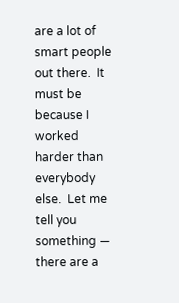are a lot of smart people out there.  It must be because I worked harder than everybody else.  Let me tell you something — there are a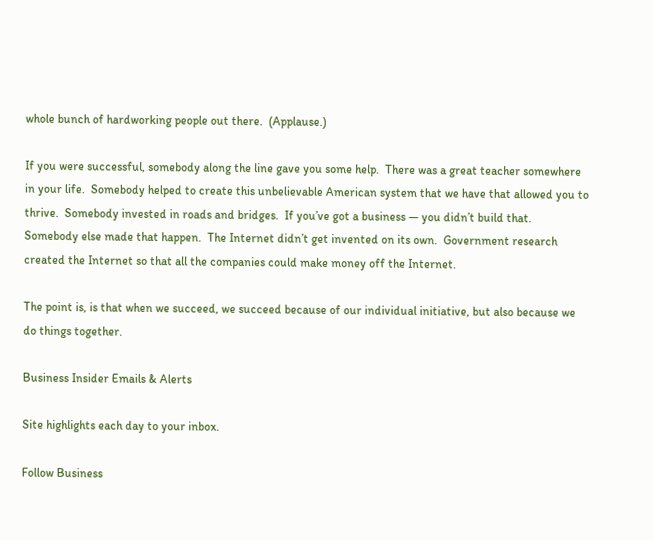whole bunch of hardworking people out there.  (Applause.)

If you were successful, somebody along the line gave you some help.  There was a great teacher somewhere in your life.  Somebody helped to create this unbelievable American system that we have that allowed you to thrive.  Somebody invested in roads and bridges.  If you’ve got a business — you didn’t build that.  Somebody else made that happen.  The Internet didn’t get invented on its own.  Government research created the Internet so that all the companies could make money off the Internet.

The point is, is that when we succeed, we succeed because of our individual initiative, but also because we do things together.

Business Insider Emails & Alerts

Site highlights each day to your inbox.

Follow Business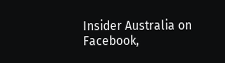Insider Australia on Facebook,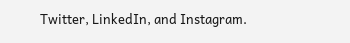Twitter, LinkedIn, and Instagram.